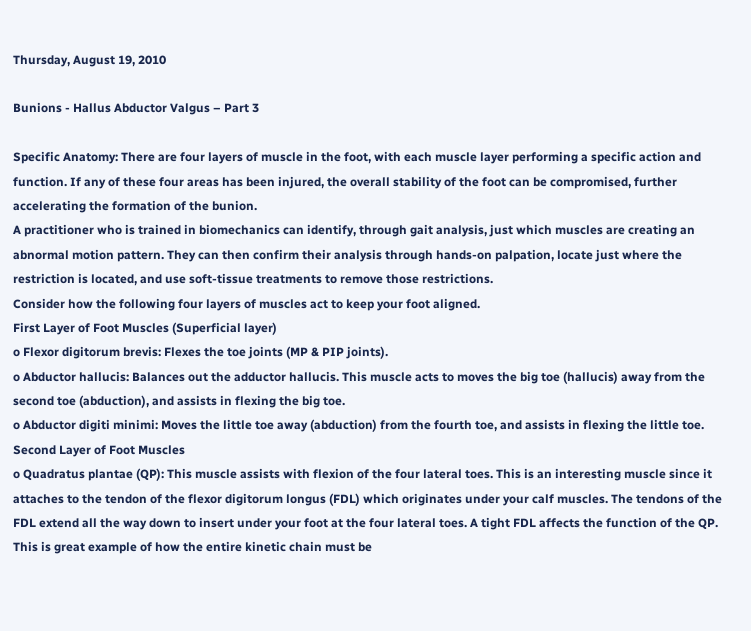Thursday, August 19, 2010

Bunions - Hallus Abductor Valgus – Part 3

Specific Anatomy: There are four layers of muscle in the foot, with each muscle layer performing a specific action and function. If any of these four areas has been injured, the overall stability of the foot can be compromised, further accelerating the formation of the bunion.
A practitioner who is trained in biomechanics can identify, through gait analysis, just which muscles are creating an abnormal motion pattern. They can then confirm their analysis through hands-on palpation, locate just where the restriction is located, and use soft-tissue treatments to remove those restrictions.
Consider how the following four layers of muscles act to keep your foot aligned.
First Layer of Foot Muscles (Superficial layer)
o Flexor digitorum brevis: Flexes the toe joints (MP & PIP joints).
o Abductor hallucis: Balances out the adductor hallucis. This muscle acts to moves the big toe (hallucis) away from the second toe (abduction), and assists in flexing the big toe.
o Abductor digiti minimi: Moves the little toe away (abduction) from the fourth toe, and assists in flexing the little toe.
Second Layer of Foot Muscles
o Quadratus plantae (QP): This muscle assists with flexion of the four lateral toes. This is an interesting muscle since it attaches to the tendon of the flexor digitorum longus (FDL) which originates under your calf muscles. The tendons of the FDL extend all the way down to insert under your foot at the four lateral toes. A tight FDL affects the function of the QP. This is great example of how the entire kinetic chain must be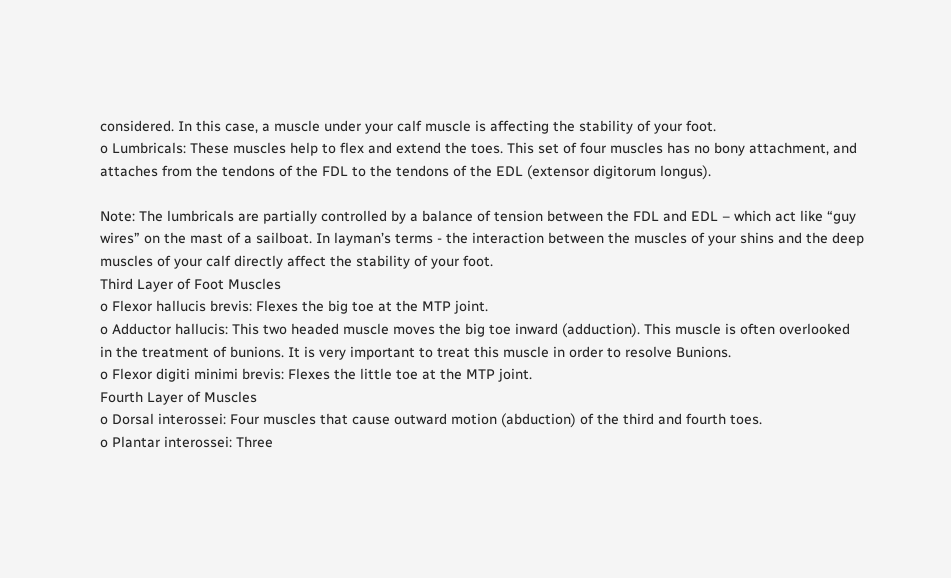considered. In this case, a muscle under your calf muscle is affecting the stability of your foot.
o Lumbricals: These muscles help to flex and extend the toes. This set of four muscles has no bony attachment, and attaches from the tendons of the FDL to the tendons of the EDL (extensor digitorum longus).

Note: The lumbricals are partially controlled by a balance of tension between the FDL and EDL – which act like “guy wires” on the mast of a sailboat. In layman’s terms - the interaction between the muscles of your shins and the deep muscles of your calf directly affect the stability of your foot.
Third Layer of Foot Muscles
o Flexor hallucis brevis: Flexes the big toe at the MTP joint.
o Adductor hallucis: This two headed muscle moves the big toe inward (adduction). This muscle is often overlooked in the treatment of bunions. It is very important to treat this muscle in order to resolve Bunions.
o Flexor digiti minimi brevis: Flexes the little toe at the MTP joint.
Fourth Layer of Muscles
o Dorsal interossei: Four muscles that cause outward motion (abduction) of the third and fourth toes.
o Plantar interossei: Three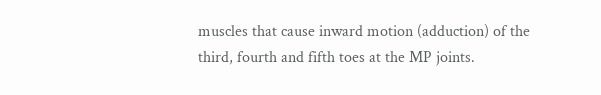muscles that cause inward motion (adduction) of the third, fourth and fifth toes at the MP joints.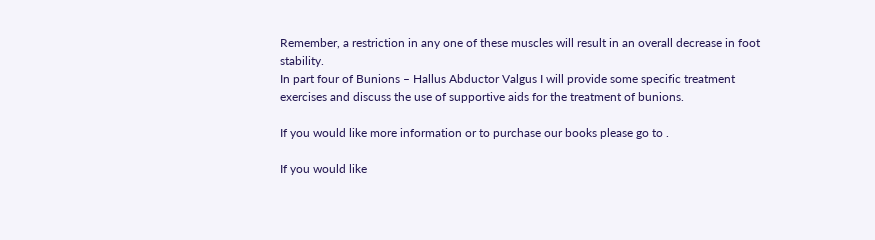Remember, a restriction in any one of these muscles will result in an overall decrease in foot stability.
In part four of Bunions – Hallus Abductor Valgus I will provide some specific treatment exercises and discuss the use of supportive aids for the treatment of bunions.

If you would like more information or to purchase our books please go to .

If you would like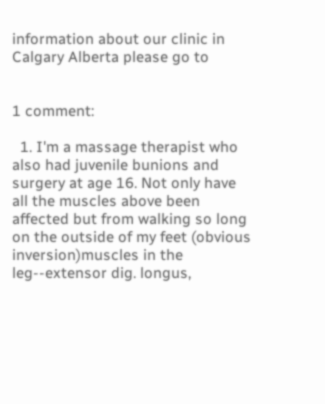information about our clinic in Calgary Alberta please go to


1 comment:

  1. I'm a massage therapist who also had juvenile bunions and surgery at age 16. Not only have all the muscles above been affected but from walking so long on the outside of my feet (obvious inversion)muscles in the leg--extensor dig. longus,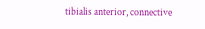tibialis anterior, connective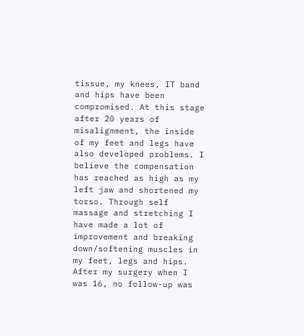tissue, my knees, IT band and hips have been compromised. At this stage after 20 years of misalignment, the inside of my feet and legs have also developed problems. I believe the compensation has reached as high as my left jaw and shortened my torso. Through self massage and stretching I have made a lot of improvement and breaking down/softening muscles in my feet, legs and hips. After my surgery when I was 16, no follow-up was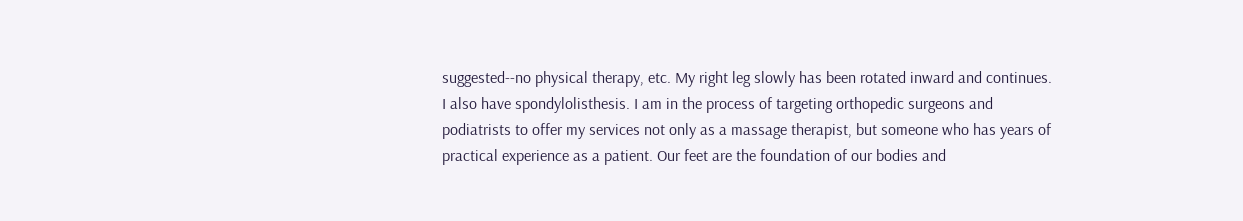suggested--no physical therapy, etc. My right leg slowly has been rotated inward and continues. I also have spondylolisthesis. I am in the process of targeting orthopedic surgeons and podiatrists to offer my services not only as a massage therapist, but someone who has years of practical experience as a patient. Our feet are the foundation of our bodies and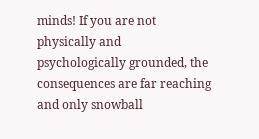minds! If you are not physically and psychologically grounded, the consequences are far reaching and only snowball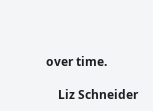over time.

    Liz Schneider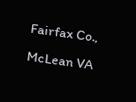Fairfax Co., McLean VA